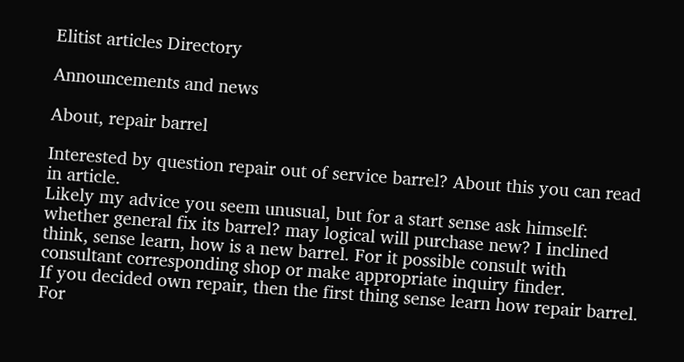Elitist articles Directory

Announcements and news

About, repair barrel

Interested by question repair out of service barrel? About this you can read in article.
Likely my advice you seem unusual, but for a start sense ask himself: whether general fix its barrel? may logical will purchase new? I inclined think, sense learn, how is a new barrel. For it possible consult with consultant corresponding shop or make appropriate inquiry finder.
If you decided own repair, then the first thing sense learn how repair barrel. For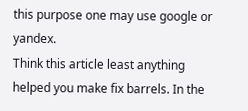this purpose one may use google or yandex.
Think this article least anything helped you make fix barrels. In the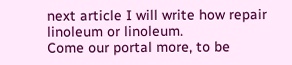next article I will write how repair linoleum or linoleum.
Come our portal more, to be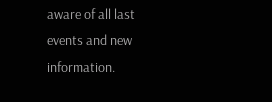aware of all last events and new information.